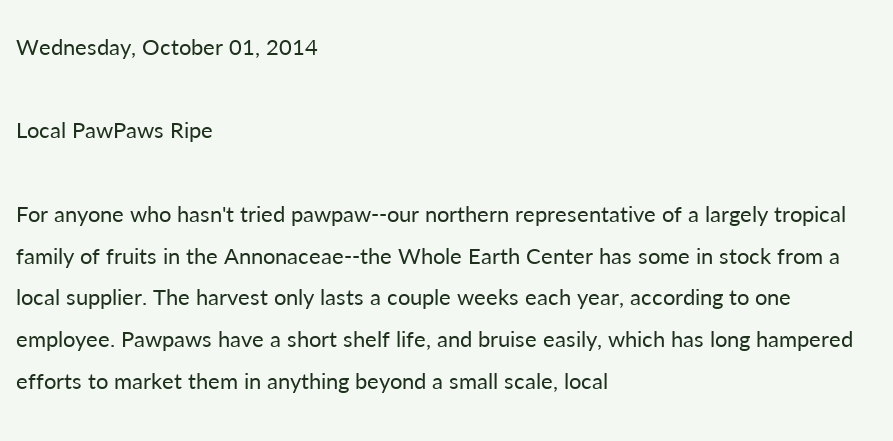Wednesday, October 01, 2014

Local PawPaws Ripe

For anyone who hasn't tried pawpaw--our northern representative of a largely tropical family of fruits in the Annonaceae--the Whole Earth Center has some in stock from a local supplier. The harvest only lasts a couple weeks each year, according to one employee. Pawpaws have a short shelf life, and bruise easily, which has long hampered efforts to market them in anything beyond a small scale, local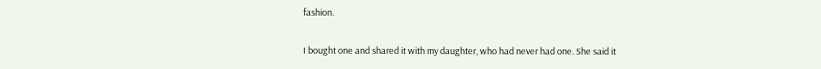fashion.

I bought one and shared it with my daughter, who had never had one. She said it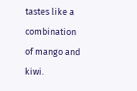tastes like a combination of mango and kiwi.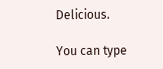Delicious.

You can type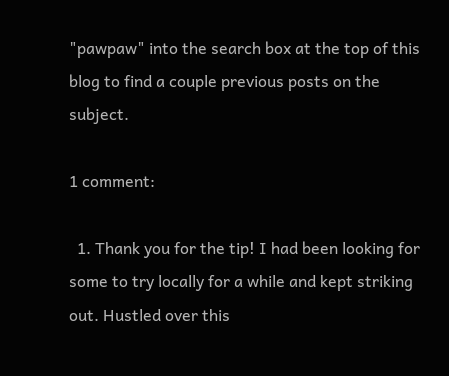"pawpaw" into the search box at the top of this blog to find a couple previous posts on the subject.

1 comment:

  1. Thank you for the tip! I had been looking for some to try locally for a while and kept striking out. Hustled over this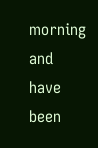morning and have been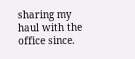sharing my haul with the office since.